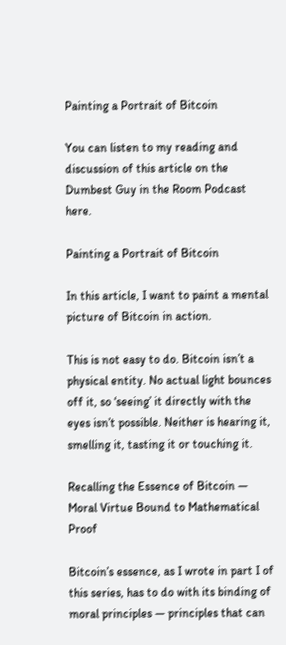Painting a Portrait of Bitcoin

You can listen to my reading and discussion of this article on the Dumbest Guy in the Room Podcast here.

Painting a Portrait of Bitcoin

In this article, I want to paint a mental picture of Bitcoin in action.

This is not easy to do. Bitcoin isn’t a physical entity. No actual light bounces off it, so ‘seeing’ it directly with the eyes isn’t possible. Neither is hearing it, smelling it, tasting it or touching it.

Recalling the Essence of Bitcoin — Moral Virtue Bound to Mathematical Proof

Bitcoin’s essence, as I wrote in part I of this series, has to do with its binding of moral principles — principles that can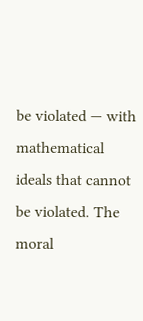be violated — with mathematical ideals that cannot be violated. The moral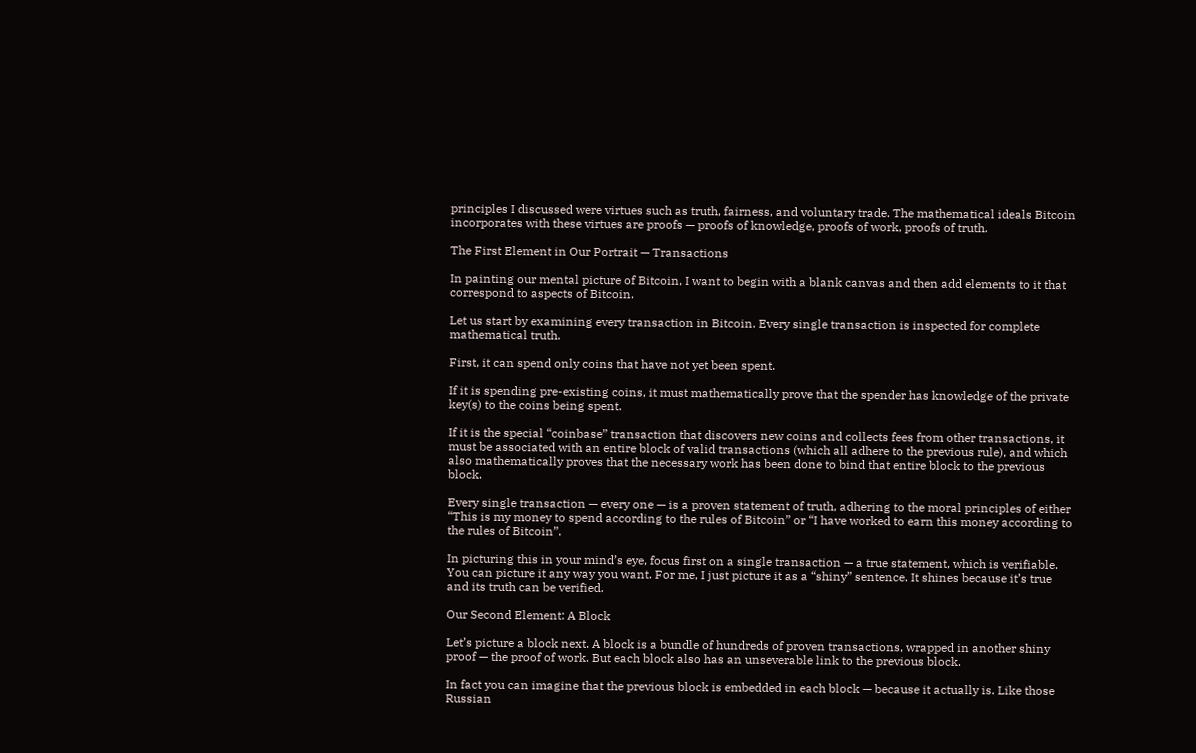principles I discussed were virtues such as truth, fairness, and voluntary trade. The mathematical ideals Bitcoin incorporates with these virtues are proofs — proofs of knowledge, proofs of work, proofs of truth.

The First Element in Our Portrait — Transactions

In painting our mental picture of Bitcoin, I want to begin with a blank canvas and then add elements to it that correspond to aspects of Bitcoin.

Let us start by examining every transaction in Bitcoin. Every single transaction is inspected for complete mathematical truth.

First, it can spend only coins that have not yet been spent.

If it is spending pre-existing coins, it must mathematically prove that the spender has knowledge of the private key(s) to the coins being spent.

If it is the special “coinbase” transaction that discovers new coins and collects fees from other transactions, it must be associated with an entire block of valid transactions (which all adhere to the previous rule), and which also mathematically proves that the necessary work has been done to bind that entire block to the previous block.

Every single transaction — every one — is a proven statement of truth, adhering to the moral principles of either “This is my money to spend according to the rules of Bitcoin” or “I have worked to earn this money according to the rules of Bitcoin”.

In picturing this in your mind’s eye, focus first on a single transaction — a true statement, which is verifiable. You can picture it any way you want. For me, I just picture it as a “shiny” sentence. It shines because it’s true and its truth can be verified.

Our Second Element: A Block

Let’s picture a block next. A block is a bundle of hundreds of proven transactions, wrapped in another shiny proof — the proof of work. But each block also has an unseverable link to the previous block.

In fact you can imagine that the previous block is embedded in each block — because it actually is. Like those Russian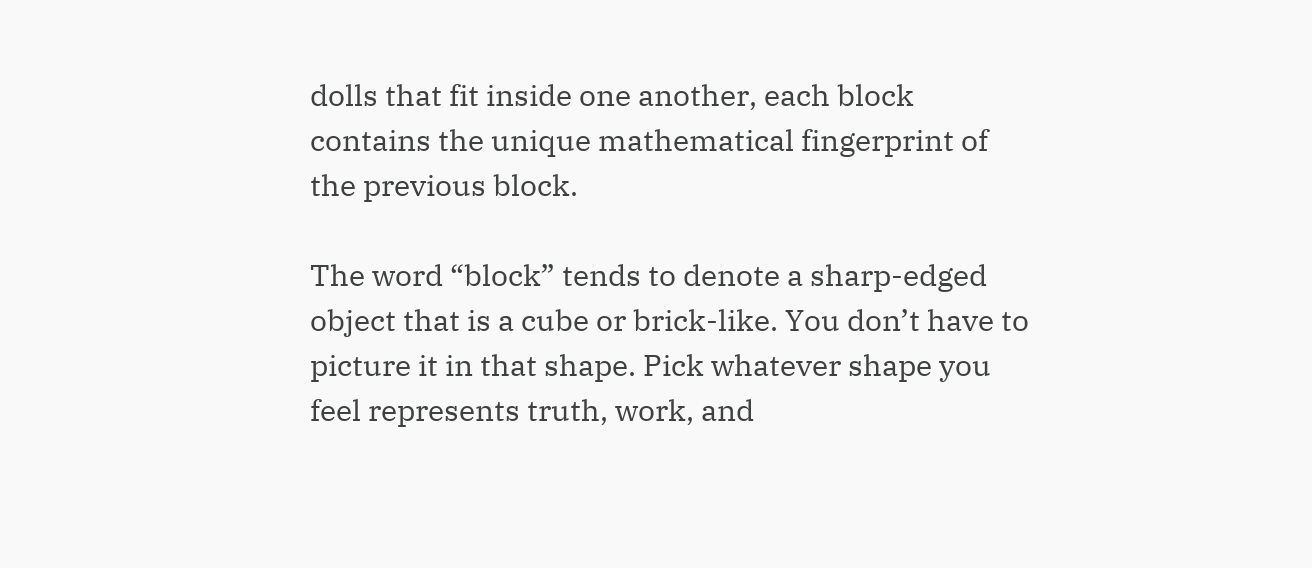dolls that fit inside one another, each block contains the unique mathematical fingerprint of the previous block.

The word “block” tends to denote a sharp-edged object that is a cube or brick-like. You don’t have to picture it in that shape. Pick whatever shape you feel represents truth, work, and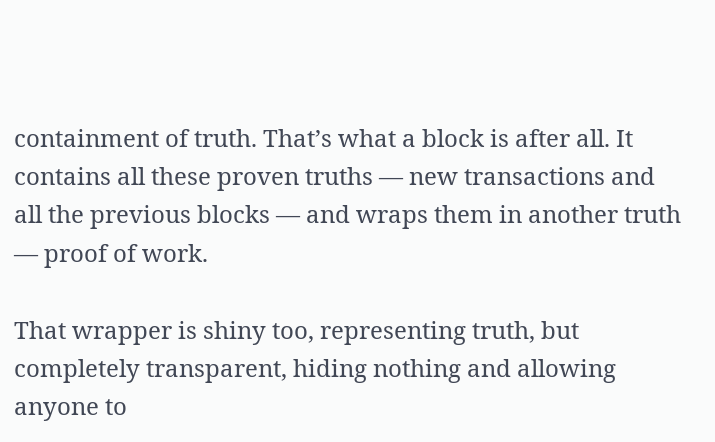containment of truth. That’s what a block is after all. It contains all these proven truths — new transactions and all the previous blocks — and wraps them in another truth — proof of work.

That wrapper is shiny too, representing truth, but completely transparent, hiding nothing and allowing anyone to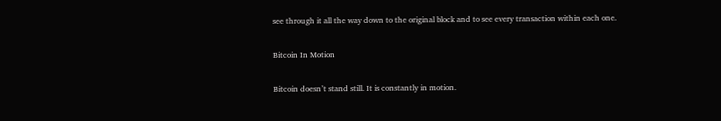see through it all the way down to the original block and to see every transaction within each one.

Bitcoin In Motion

Bitcoin doesn’t stand still. It is constantly in motion.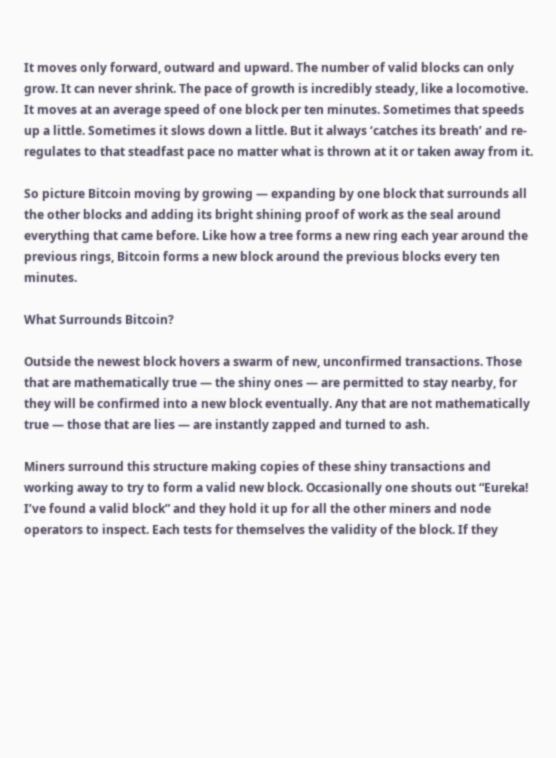It moves only forward, outward and upward. The number of valid blocks can only grow. It can never shrink. The pace of growth is incredibly steady, like a locomotive. It moves at an average speed of one block per ten minutes. Sometimes that speeds up a little. Sometimes it slows down a little. But it always ‘catches its breath’ and re-regulates to that steadfast pace no matter what is thrown at it or taken away from it.

So picture Bitcoin moving by growing — expanding by one block that surrounds all the other blocks and adding its bright shining proof of work as the seal around everything that came before. Like how a tree forms a new ring each year around the previous rings, Bitcoin forms a new block around the previous blocks every ten minutes.

What Surrounds Bitcoin?

Outside the newest block hovers a swarm of new, unconfirmed transactions. Those that are mathematically true — the shiny ones — are permitted to stay nearby, for they will be confirmed into a new block eventually. Any that are not mathematically true — those that are lies — are instantly zapped and turned to ash.

Miners surround this structure making copies of these shiny transactions and working away to try to form a valid new block. Occasionally one shouts out “Eureka! I’ve found a valid block” and they hold it up for all the other miners and node operators to inspect. Each tests for themselves the validity of the block. If they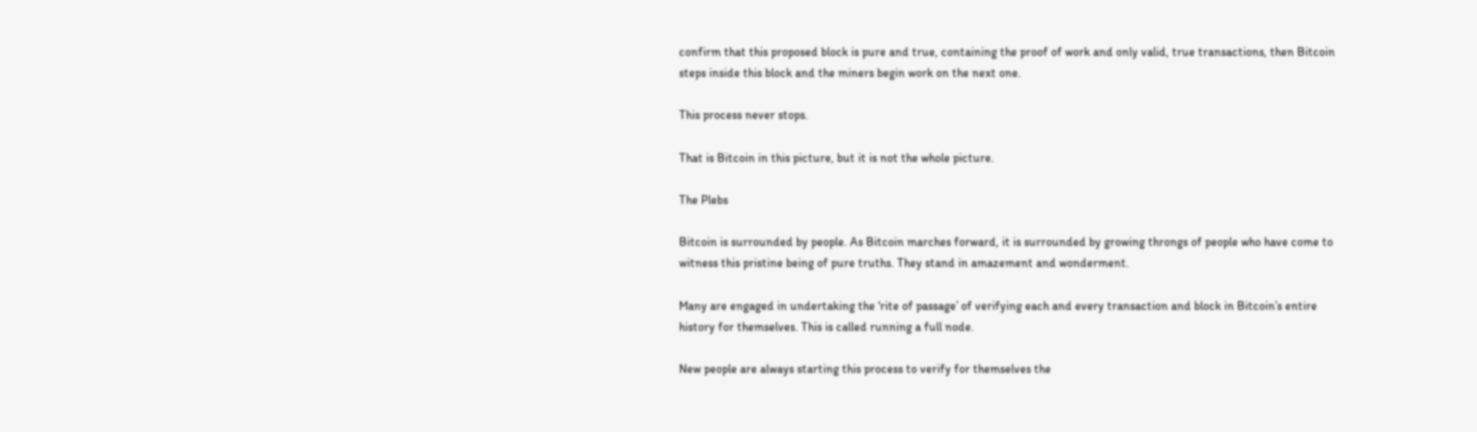confirm that this proposed block is pure and true, containing the proof of work and only valid, true transactions, then Bitcoin steps inside this block and the miners begin work on the next one.

This process never stops.

That is Bitcoin in this picture, but it is not the whole picture.

The Plebs

Bitcoin is surrounded by people. As Bitcoin marches forward, it is surrounded by growing throngs of people who have come to witness this pristine being of pure truths. They stand in amazement and wonderment.

Many are engaged in undertaking the ‘rite of passage’ of verifying each and every transaction and block in Bitcoin’s entire history for themselves. This is called running a full node.

New people are always starting this process to verify for themselves the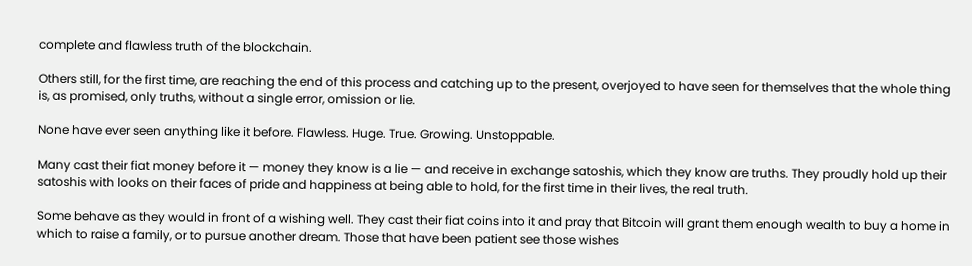complete and flawless truth of the blockchain.

Others still, for the first time, are reaching the end of this process and catching up to the present, overjoyed to have seen for themselves that the whole thing is, as promised, only truths, without a single error, omission or lie.

None have ever seen anything like it before. Flawless. Huge. True. Growing. Unstoppable.

Many cast their fiat money before it — money they know is a lie — and receive in exchange satoshis, which they know are truths. They proudly hold up their satoshis with looks on their faces of pride and happiness at being able to hold, for the first time in their lives, the real truth.

Some behave as they would in front of a wishing well. They cast their fiat coins into it and pray that Bitcoin will grant them enough wealth to buy a home in which to raise a family, or to pursue another dream. Those that have been patient see those wishes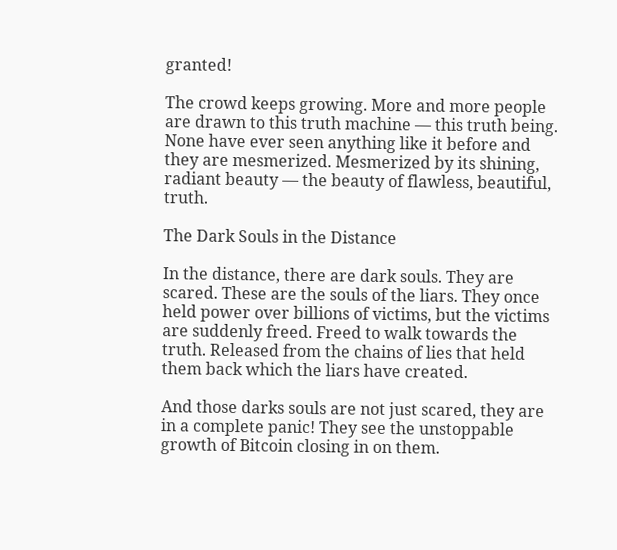granted!

The crowd keeps growing. More and more people are drawn to this truth machine — this truth being. None have ever seen anything like it before and they are mesmerized. Mesmerized by its shining, radiant beauty — the beauty of flawless, beautiful, truth.

The Dark Souls in the Distance

In the distance, there are dark souls. They are scared. These are the souls of the liars. They once held power over billions of victims, but the victims are suddenly freed. Freed to walk towards the truth. Released from the chains of lies that held them back which the liars have created.

And those darks souls are not just scared, they are in a complete panic! They see the unstoppable growth of Bitcoin closing in on them.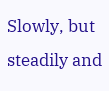Slowly, but steadily and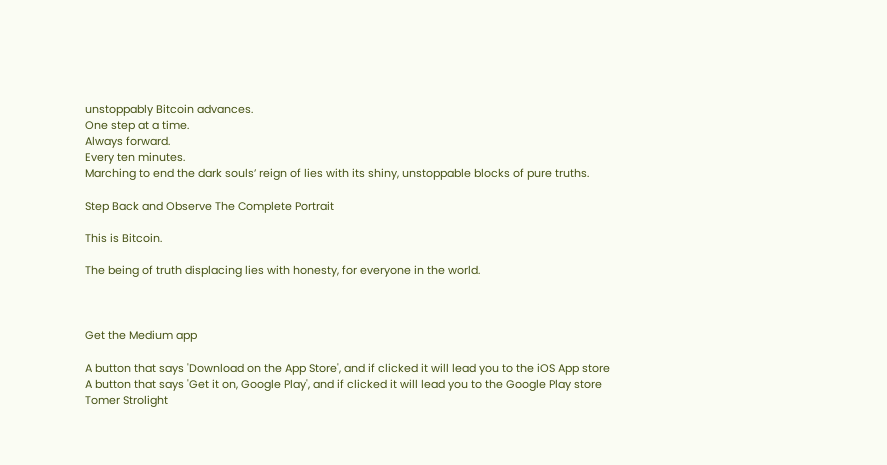unstoppably Bitcoin advances.
One step at a time.
Always forward.
Every ten minutes.
Marching to end the dark souls’ reign of lies with its shiny, unstoppable blocks of pure truths.

Step Back and Observe The Complete Portrait

This is Bitcoin.

The being of truth displacing lies with honesty, for everyone in the world.



Get the Medium app

A button that says 'Download on the App Store', and if clicked it will lead you to the iOS App store
A button that says 'Get it on, Google Play', and if clicked it will lead you to the Google Play store
Tomer Strolight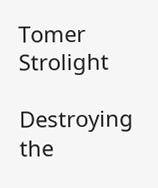Tomer Strolight

Destroying the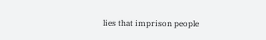lies that imprison people